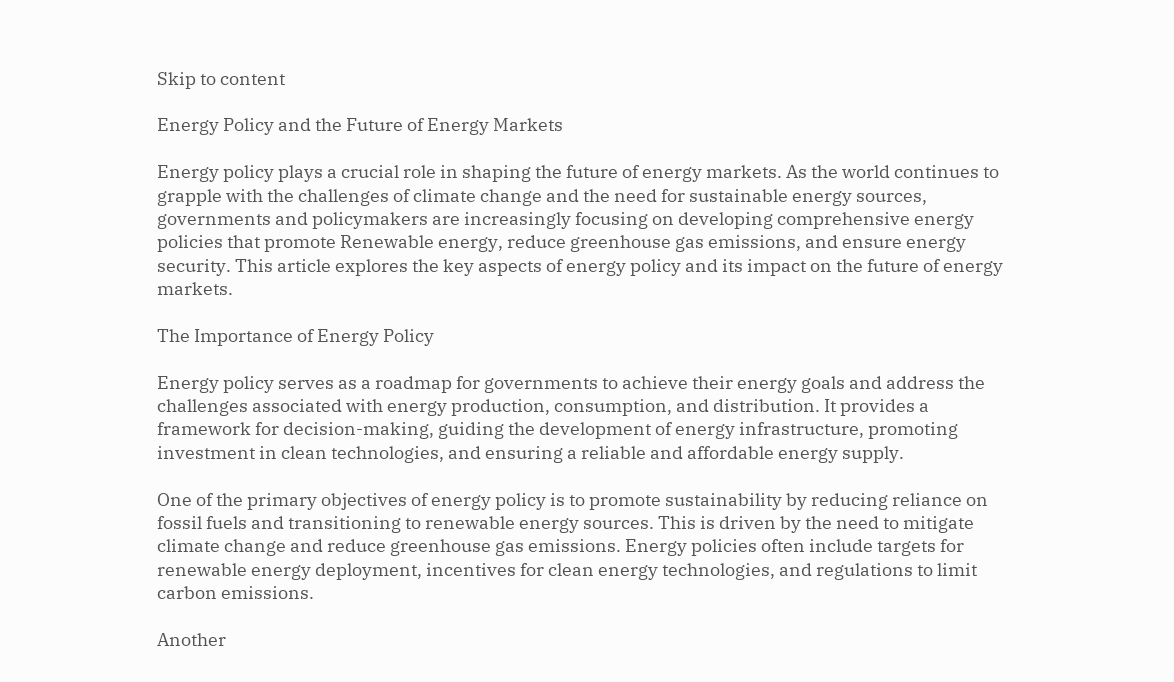Skip to content

Energy Policy and the Future of Energy Markets

Energy policy plays a crucial role in shaping the future of energy markets. As the world continues to grapple with the challenges of climate change and the need for sustainable energy sources, governments and policymakers are increasingly focusing on developing comprehensive energy policies that promote Renewable energy, reduce greenhouse gas emissions, and ensure energy security. This article explores the key aspects of energy policy and its impact on the future of energy markets.

The Importance of Energy Policy

Energy policy serves as a roadmap for governments to achieve their energy goals and address the challenges associated with energy production, consumption, and distribution. It provides a framework for decision-making, guiding the development of energy infrastructure, promoting investment in clean technologies, and ensuring a reliable and affordable energy supply.

One of the primary objectives of energy policy is to promote sustainability by reducing reliance on fossil fuels and transitioning to renewable energy sources. This is driven by the need to mitigate climate change and reduce greenhouse gas emissions. Energy policies often include targets for renewable energy deployment, incentives for clean energy technologies, and regulations to limit carbon emissions.

Another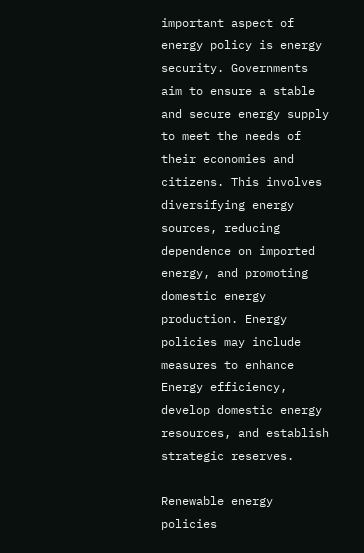important aspect of energy policy is energy security. Governments aim to ensure a stable and secure energy supply to meet the needs of their economies and citizens. This involves diversifying energy sources, reducing dependence on imported energy, and promoting domestic energy production. Energy policies may include measures to enhance Energy efficiency, develop domestic energy resources, and establish strategic reserves.

Renewable energy policies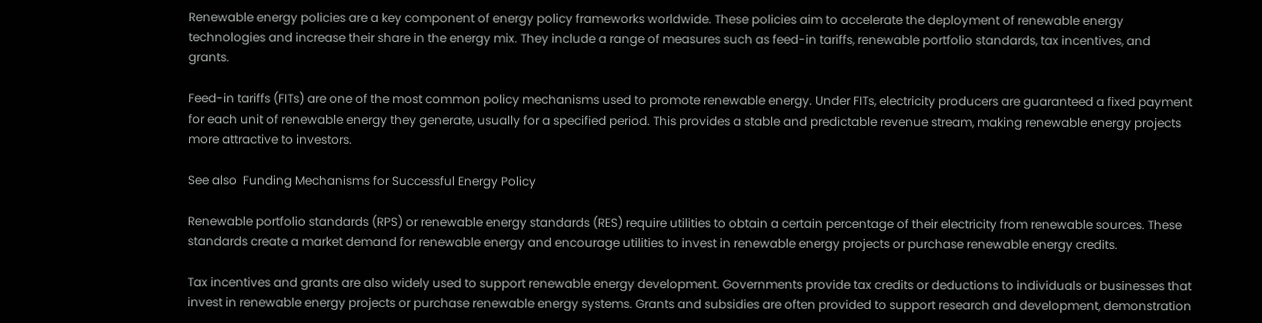Renewable energy policies are a key component of energy policy frameworks worldwide. These policies aim to accelerate the deployment of renewable energy technologies and increase their share in the energy mix. They include a range of measures such as feed-in tariffs, renewable portfolio standards, tax incentives, and grants.

Feed-in tariffs (FITs) are one of the most common policy mechanisms used to promote renewable energy. Under FITs, electricity producers are guaranteed a fixed payment for each unit of renewable energy they generate, usually for a specified period. This provides a stable and predictable revenue stream, making renewable energy projects more attractive to investors.

See also  Funding Mechanisms for Successful Energy Policy

Renewable portfolio standards (RPS) or renewable energy standards (RES) require utilities to obtain a certain percentage of their electricity from renewable sources. These standards create a market demand for renewable energy and encourage utilities to invest in renewable energy projects or purchase renewable energy credits.

Tax incentives and grants are also widely used to support renewable energy development. Governments provide tax credits or deductions to individuals or businesses that invest in renewable energy projects or purchase renewable energy systems. Grants and subsidies are often provided to support research and development, demonstration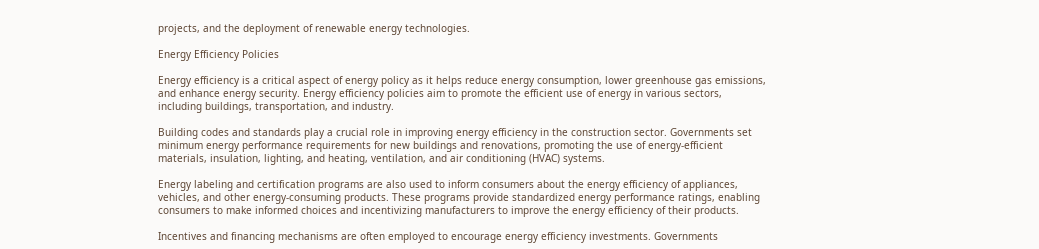projects, and the deployment of renewable energy technologies.

Energy Efficiency Policies

Energy efficiency is a critical aspect of energy policy as it helps reduce energy consumption, lower greenhouse gas emissions, and enhance energy security. Energy efficiency policies aim to promote the efficient use of energy in various sectors, including buildings, transportation, and industry.

Building codes and standards play a crucial role in improving energy efficiency in the construction sector. Governments set minimum energy performance requirements for new buildings and renovations, promoting the use of energy-efficient materials, insulation, lighting, and heating, ventilation, and air conditioning (HVAC) systems.

Energy labeling and certification programs are also used to inform consumers about the energy efficiency of appliances, vehicles, and other energy-consuming products. These programs provide standardized energy performance ratings, enabling consumers to make informed choices and incentivizing manufacturers to improve the energy efficiency of their products.

Incentives and financing mechanisms are often employed to encourage energy efficiency investments. Governments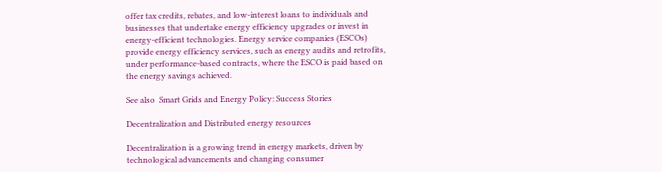offer tax credits, rebates, and low-interest loans to individuals and businesses that undertake energy efficiency upgrades or invest in energy-efficient technologies. Energy service companies (ESCOs) provide energy efficiency services, such as energy audits and retrofits, under performance-based contracts, where the ESCO is paid based on the energy savings achieved.

See also  Smart Grids and Energy Policy: Success Stories

Decentralization and Distributed energy resources

Decentralization is a growing trend in energy markets, driven by technological advancements and changing consumer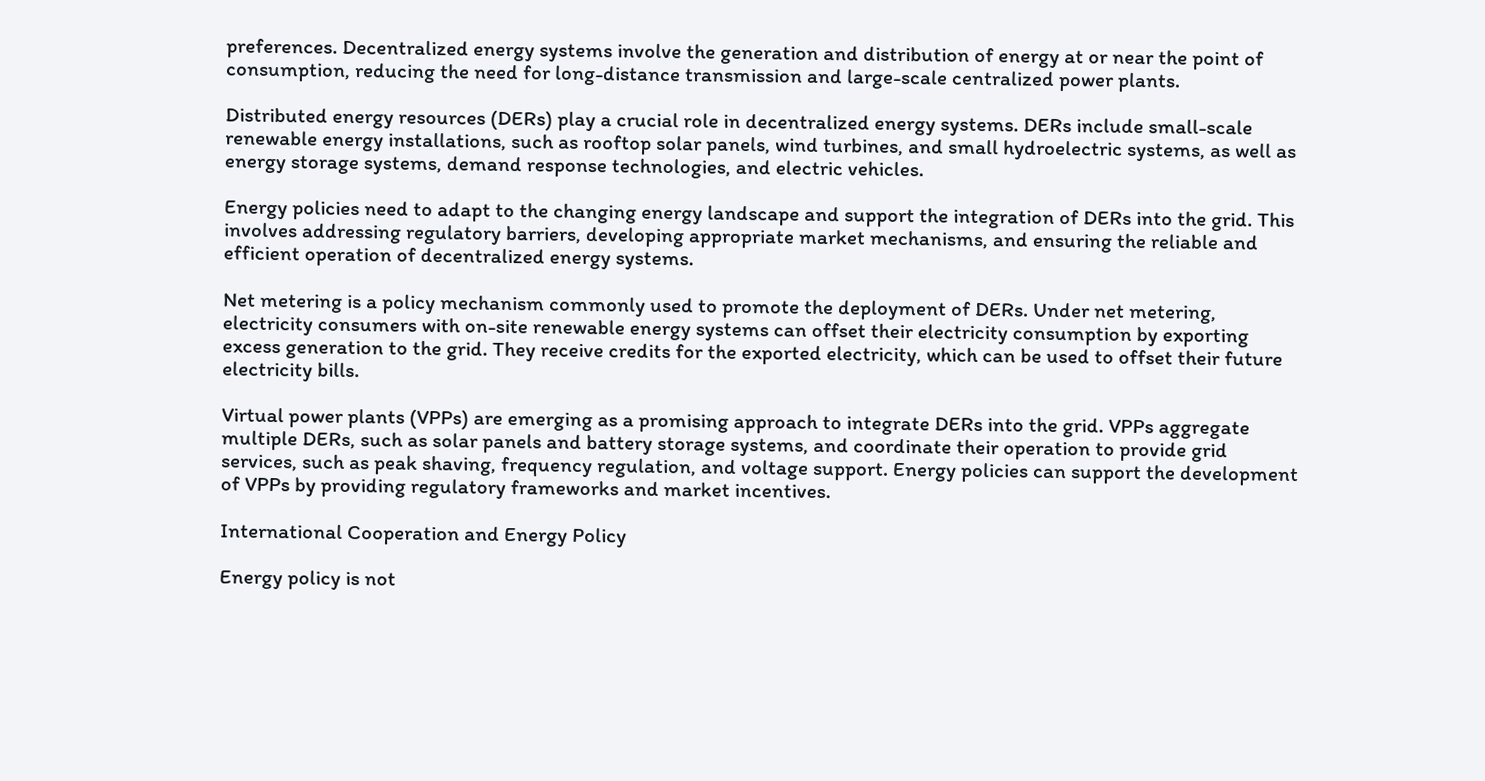preferences. Decentralized energy systems involve the generation and distribution of energy at or near the point of consumption, reducing the need for long-distance transmission and large-scale centralized power plants.

Distributed energy resources (DERs) play a crucial role in decentralized energy systems. DERs include small-scale renewable energy installations, such as rooftop solar panels, wind turbines, and small hydroelectric systems, as well as energy storage systems, demand response technologies, and electric vehicles.

Energy policies need to adapt to the changing energy landscape and support the integration of DERs into the grid. This involves addressing regulatory barriers, developing appropriate market mechanisms, and ensuring the reliable and efficient operation of decentralized energy systems.

Net metering is a policy mechanism commonly used to promote the deployment of DERs. Under net metering, electricity consumers with on-site renewable energy systems can offset their electricity consumption by exporting excess generation to the grid. They receive credits for the exported electricity, which can be used to offset their future electricity bills.

Virtual power plants (VPPs) are emerging as a promising approach to integrate DERs into the grid. VPPs aggregate multiple DERs, such as solar panels and battery storage systems, and coordinate their operation to provide grid services, such as peak shaving, frequency regulation, and voltage support. Energy policies can support the development of VPPs by providing regulatory frameworks and market incentives.

International Cooperation and Energy Policy

Energy policy is not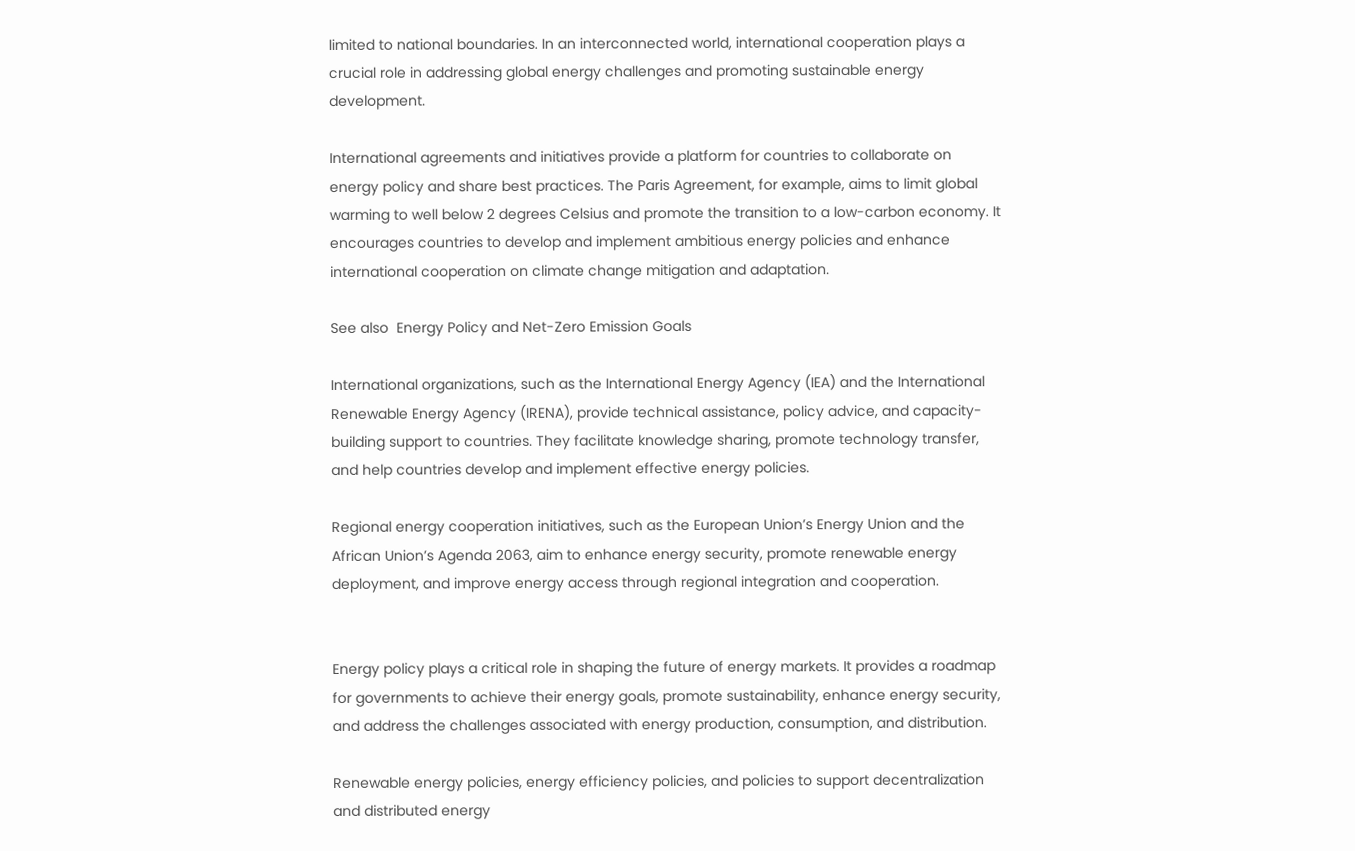limited to national boundaries. In an interconnected world, international cooperation plays a crucial role in addressing global energy challenges and promoting sustainable energy development.

International agreements and initiatives provide a platform for countries to collaborate on energy policy and share best practices. The Paris Agreement, for example, aims to limit global warming to well below 2 degrees Celsius and promote the transition to a low-carbon economy. It encourages countries to develop and implement ambitious energy policies and enhance international cooperation on climate change mitigation and adaptation.

See also  Energy Policy and Net-Zero Emission Goals

International organizations, such as the International Energy Agency (IEA) and the International Renewable Energy Agency (IRENA), provide technical assistance, policy advice, and capacity-building support to countries. They facilitate knowledge sharing, promote technology transfer, and help countries develop and implement effective energy policies.

Regional energy cooperation initiatives, such as the European Union’s Energy Union and the African Union’s Agenda 2063, aim to enhance energy security, promote renewable energy deployment, and improve energy access through regional integration and cooperation.


Energy policy plays a critical role in shaping the future of energy markets. It provides a roadmap for governments to achieve their energy goals, promote sustainability, enhance energy security, and address the challenges associated with energy production, consumption, and distribution.

Renewable energy policies, energy efficiency policies, and policies to support decentralization and distributed energy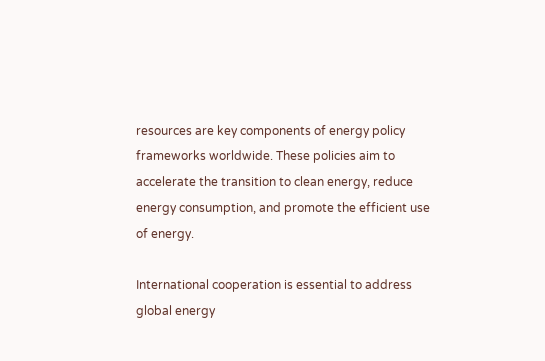resources are key components of energy policy frameworks worldwide. These policies aim to accelerate the transition to clean energy, reduce energy consumption, and promote the efficient use of energy.

International cooperation is essential to address global energy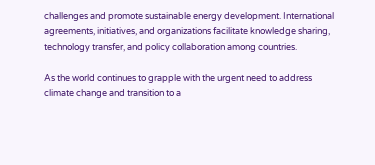challenges and promote sustainable energy development. International agreements, initiatives, and organizations facilitate knowledge sharing, technology transfer, and policy collaboration among countries.

As the world continues to grapple with the urgent need to address climate change and transition to a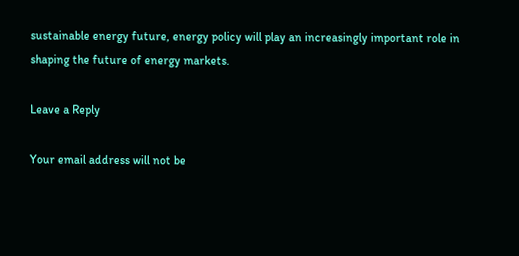sustainable energy future, energy policy will play an increasingly important role in shaping the future of energy markets.

Leave a Reply

Your email address will not be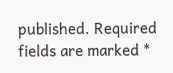published. Required fields are marked *